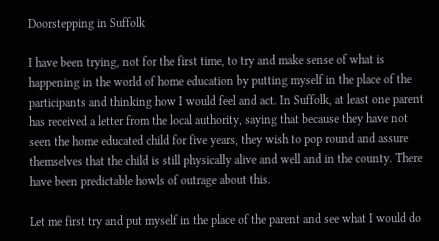Doorstepping in Suffolk

I have been trying, not for the first time, to try and make sense of what is happening in the world of home education by putting myself in the place of the participants and thinking how I would feel and act. In Suffolk, at least one parent has received a letter from the local authority, saying that because they have not seen the home educated child for five years, they wish to pop round and assure themselves that the child is still physically alive and well and in the county. There have been predictable howls of outrage about this.

Let me first try and put myself in the place of the parent and see what I would do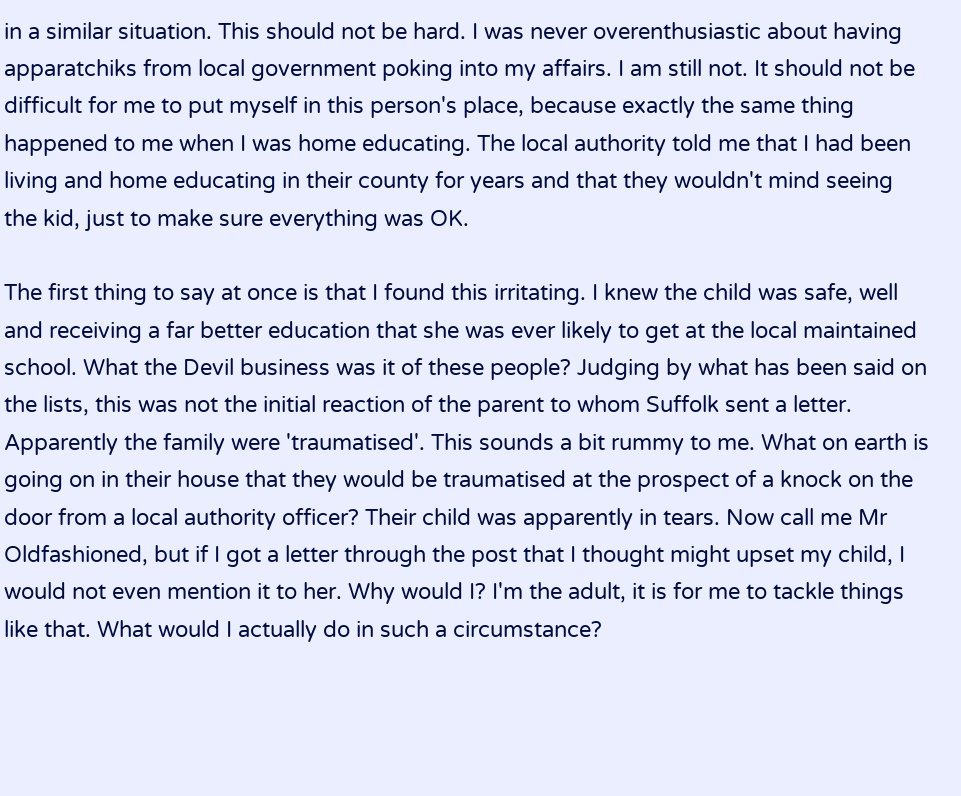in a similar situation. This should not be hard. I was never overenthusiastic about having apparatchiks from local government poking into my affairs. I am still not. It should not be difficult for me to put myself in this person's place, because exactly the same thing happened to me when I was home educating. The local authority told me that I had been living and home educating in their county for years and that they wouldn't mind seeing the kid, just to make sure everything was OK.

The first thing to say at once is that I found this irritating. I knew the child was safe, well and receiving a far better education that she was ever likely to get at the local maintained school. What the Devil business was it of these people? Judging by what has been said on the lists, this was not the initial reaction of the parent to whom Suffolk sent a letter. Apparently the family were 'traumatised'. This sounds a bit rummy to me. What on earth is going on in their house that they would be traumatised at the prospect of a knock on the door from a local authority officer? Their child was apparently in tears. Now call me Mr Oldfashioned, but if I got a letter through the post that I thought might upset my child, I would not even mention it to her. Why would I? I'm the adult, it is for me to tackle things like that. What would I actually do in such a circumstance?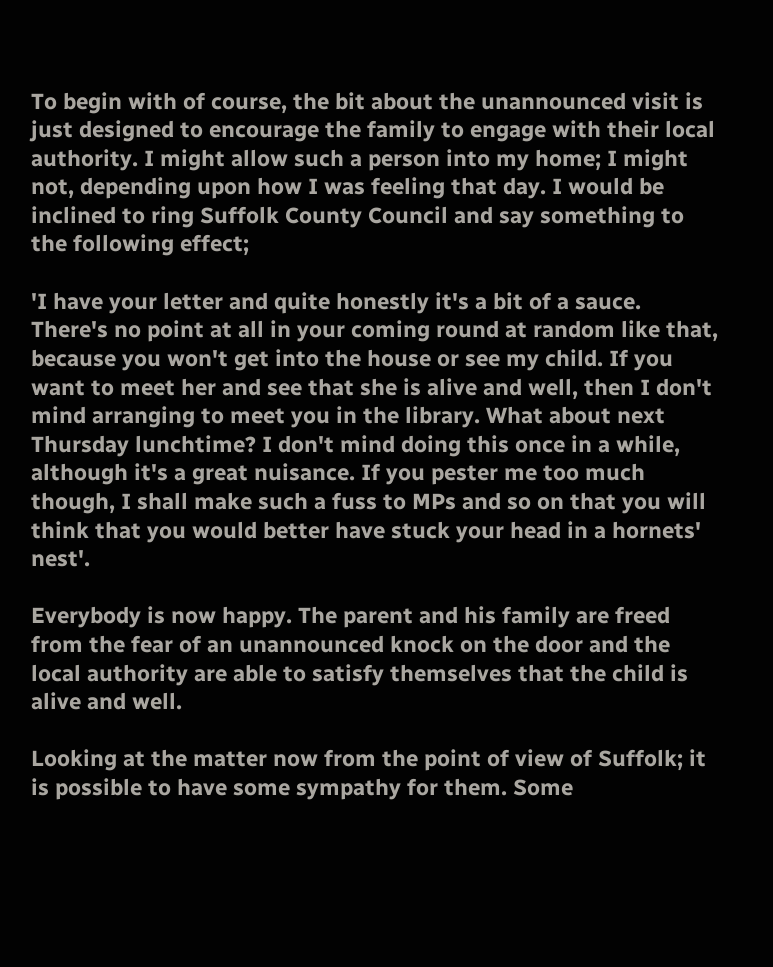To begin with of course, the bit about the unannounced visit is just designed to encourage the family to engage with their local authority. I might allow such a person into my home; I might not, depending upon how I was feeling that day. I would be inclined to ring Suffolk County Council and say something to the following effect;

'I have your letter and quite honestly it's a bit of a sauce. There's no point at all in your coming round at random like that, because you won't get into the house or see my child. If you want to meet her and see that she is alive and well, then I don't mind arranging to meet you in the library. What about next Thursday lunchtime? I don't mind doing this once in a while, although it's a great nuisance. If you pester me too much though, I shall make such a fuss to MPs and so on that you will think that you would better have stuck your head in a hornets' nest'.

Everybody is now happy. The parent and his family are freed from the fear of an unannounced knock on the door and the local authority are able to satisfy themselves that the child is alive and well.

Looking at the matter now from the point of view of Suffolk; it is possible to have some sympathy for them. Some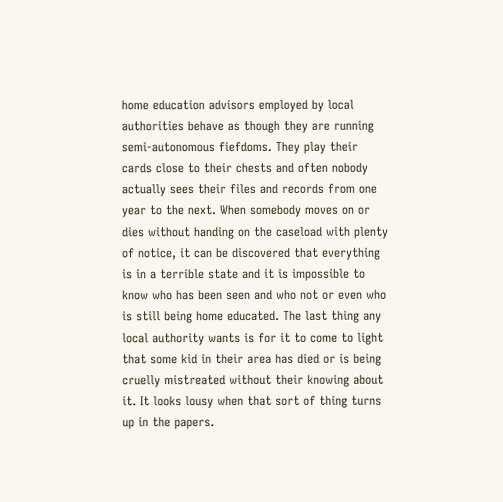home education advisors employed by local authorities behave as though they are running semi-autonomous fiefdoms. They play their cards close to their chests and often nobody actually sees their files and records from one year to the next. When somebody moves on or dies without handing on the caseload with plenty of notice, it can be discovered that everything is in a terrible state and it is impossible to know who has been seen and who not or even who is still being home educated. The last thing any local authority wants is for it to come to light that some kid in their area has died or is being cruelly mistreated without their knowing about it. It looks lousy when that sort of thing turns up in the papers.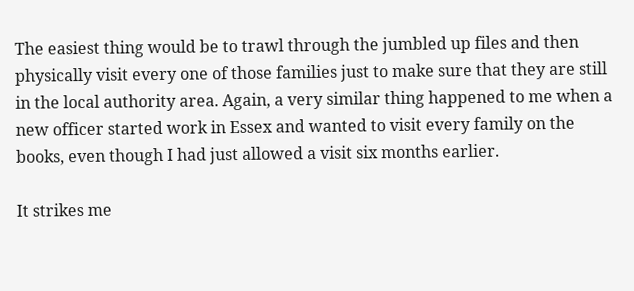The easiest thing would be to trawl through the jumbled up files and then physically visit every one of those families just to make sure that they are still in the local authority area. Again, a very similar thing happened to me when a new officer started work in Essex and wanted to visit every family on the books, even though I had just allowed a visit six months earlier.

It strikes me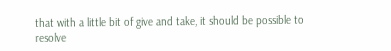that with a little bit of give and take, it should be possible to resolve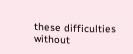these difficulties without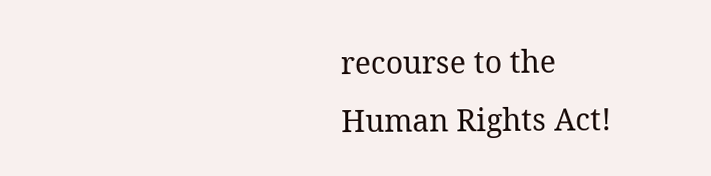recourse to the Human Rights Act!